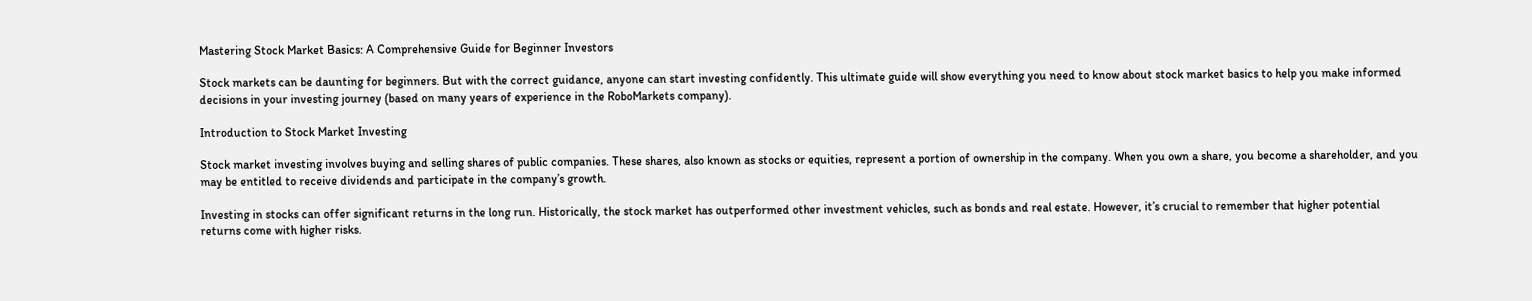Mastering Stock Market Basics: A Comprehensive Guide for Beginner Investors

Stock markets can be daunting for beginners. But with the correct guidance, anyone can start investing confidently. This ultimate guide will show everything you need to know about stock market basics to help you make informed decisions in your investing journey (based on many years of experience in the RoboMarkets company).

Introduction to Stock Market Investing

Stock market investing involves buying and selling shares of public companies. These shares, also known as stocks or equities, represent a portion of ownership in the company. When you own a share, you become a shareholder, and you may be entitled to receive dividends and participate in the company’s growth.

Investing in stocks can offer significant returns in the long run. Historically, the stock market has outperformed other investment vehicles, such as bonds and real estate. However, it’s crucial to remember that higher potential returns come with higher risks.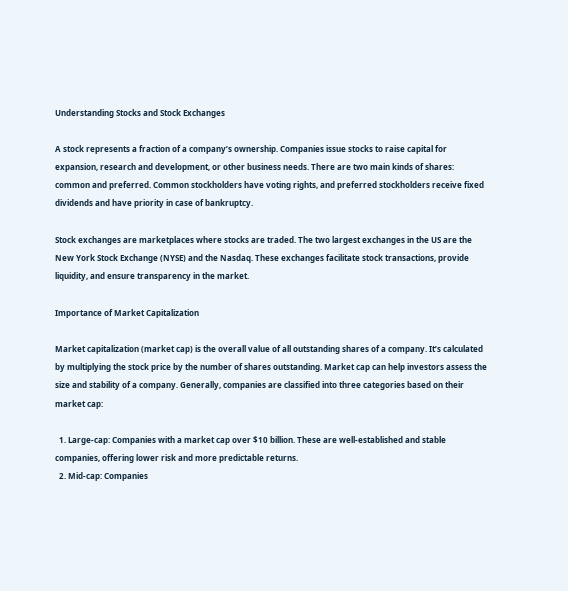Understanding Stocks and Stock Exchanges

A stock represents a fraction of a company’s ownership. Companies issue stocks to raise capital for expansion, research and development, or other business needs. There are two main kinds of shares: common and preferred. Common stockholders have voting rights, and preferred stockholders receive fixed dividends and have priority in case of bankruptcy.

Stock exchanges are marketplaces where stocks are traded. The two largest exchanges in the US are the New York Stock Exchange (NYSE) and the Nasdaq. These exchanges facilitate stock transactions, provide liquidity, and ensure transparency in the market.

Importance of Market Capitalization

Market capitalization (market cap) is the overall value of all outstanding shares of a company. It’s calculated by multiplying the stock price by the number of shares outstanding. Market cap can help investors assess the size and stability of a company. Generally, companies are classified into three categories based on their market cap:

  1. Large-cap: Companies with a market cap over $10 billion. These are well-established and stable companies, offering lower risk and more predictable returns.
  2. Mid-cap: Companies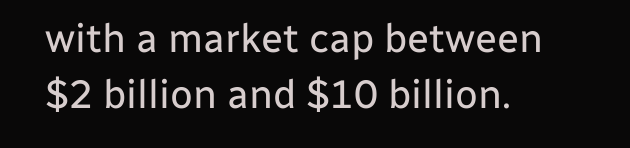with a market cap between $2 billion and $10 billion.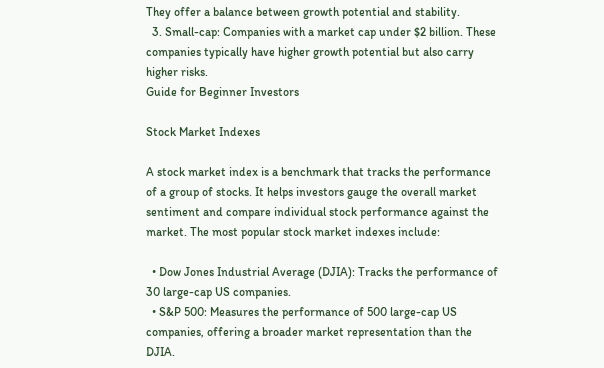They offer a balance between growth potential and stability.
  3. Small-cap: Companies with a market cap under $2 billion. These companies typically have higher growth potential but also carry higher risks.
Guide for Beginner Investors

Stock Market Indexes

A stock market index is a benchmark that tracks the performance of a group of stocks. It helps investors gauge the overall market sentiment and compare individual stock performance against the market. The most popular stock market indexes include:

  • Dow Jones Industrial Average (DJIA): Tracks the performance of 30 large-cap US companies.
  • S&P 500: Measures the performance of 500 large-cap US companies, offering a broader market representation than the DJIA.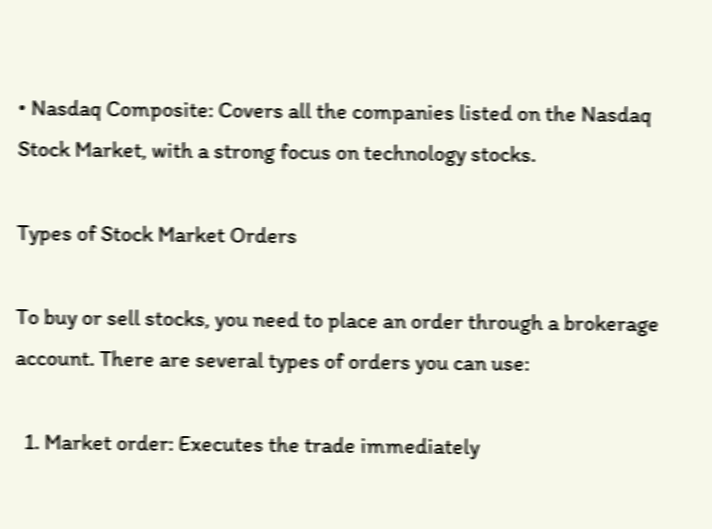• Nasdaq Composite: Covers all the companies listed on the Nasdaq Stock Market, with a strong focus on technology stocks.

Types of Stock Market Orders

To buy or sell stocks, you need to place an order through a brokerage account. There are several types of orders you can use:

  1. Market order: Executes the trade immediately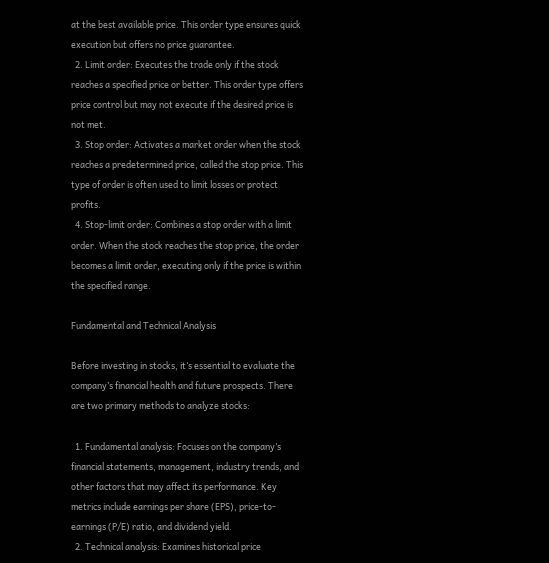at the best available price. This order type ensures quick execution but offers no price guarantee.
  2. Limit order: Executes the trade only if the stock reaches a specified price or better. This order type offers price control but may not execute if the desired price is not met.
  3. Stop order: Activates a market order when the stock reaches a predetermined price, called the stop price. This type of order is often used to limit losses or protect profits.
  4. Stop-limit order: Combines a stop order with a limit order. When the stock reaches the stop price, the order becomes a limit order, executing only if the price is within the specified range.

Fundamental and Technical Analysis

Before investing in stocks, it’s essential to evaluate the company’s financial health and future prospects. There are two primary methods to analyze stocks:

  1. Fundamental analysis: Focuses on the company’s financial statements, management, industry trends, and other factors that may affect its performance. Key metrics include earnings per share (EPS), price-to-earnings (P/E) ratio, and dividend yield.
  2. Technical analysis: Examines historical price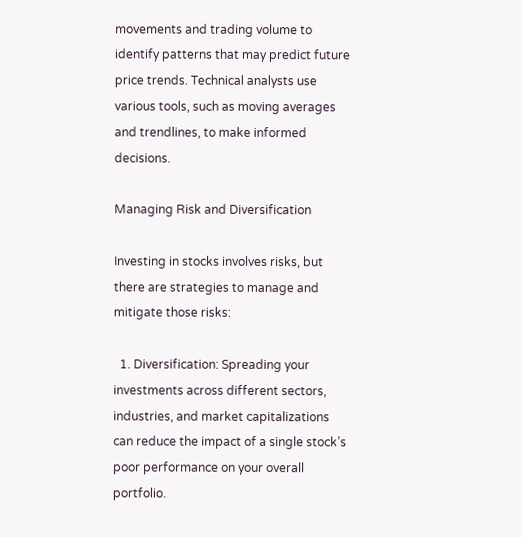movements and trading volume to identify patterns that may predict future price trends. Technical analysts use various tools, such as moving averages and trendlines, to make informed decisions.

Managing Risk and Diversification

Investing in stocks involves risks, but there are strategies to manage and mitigate those risks:

  1. Diversification: Spreading your investments across different sectors, industries, and market capitalizations can reduce the impact of a single stock’s poor performance on your overall portfolio.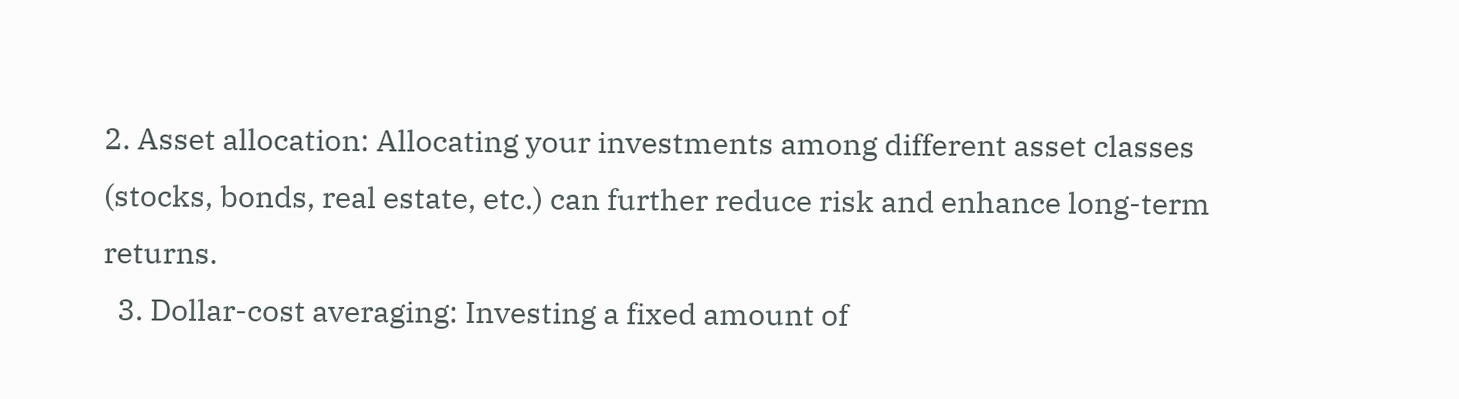2. Asset allocation: Allocating your investments among different asset classes (stocks, bonds, real estate, etc.) can further reduce risk and enhance long-term returns.
  3. Dollar-cost averaging: Investing a fixed amount of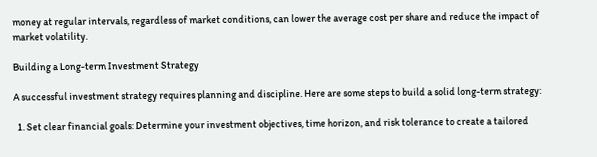money at regular intervals, regardless of market conditions, can lower the average cost per share and reduce the impact of market volatility.

Building a Long-term Investment Strategy

A successful investment strategy requires planning and discipline. Here are some steps to build a solid long-term strategy:

  1. Set clear financial goals: Determine your investment objectives, time horizon, and risk tolerance to create a tailored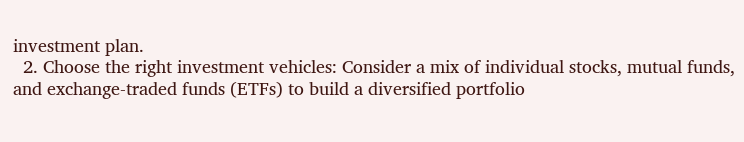investment plan.
  2. Choose the right investment vehicles: Consider a mix of individual stocks, mutual funds, and exchange-traded funds (ETFs) to build a diversified portfolio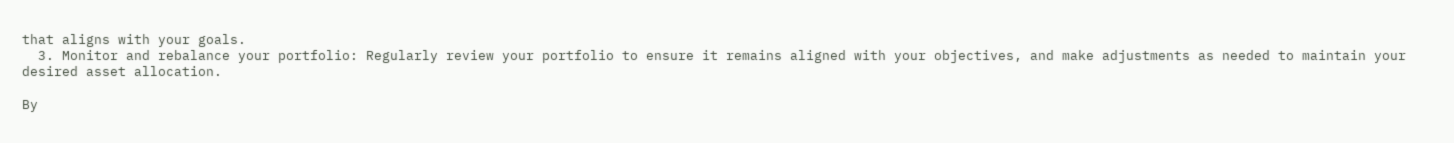that aligns with your goals.
  3. Monitor and rebalance your portfolio: Regularly review your portfolio to ensure it remains aligned with your objectives, and make adjustments as needed to maintain your desired asset allocation.

By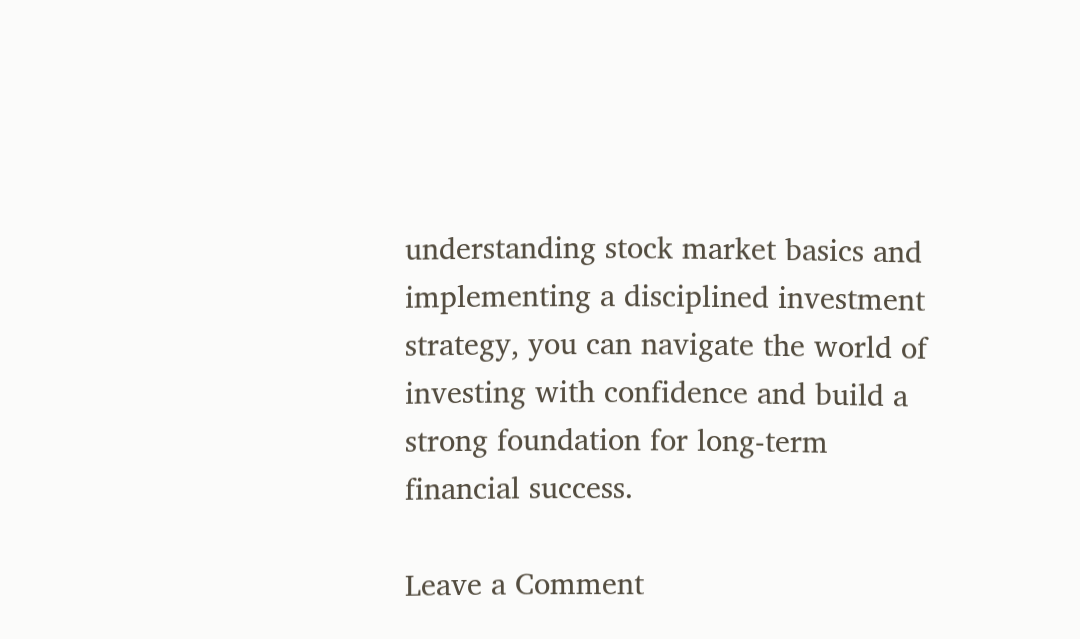understanding stock market basics and implementing a disciplined investment strategy, you can navigate the world of investing with confidence and build a strong foundation for long-term financial success.

Leave a Comment